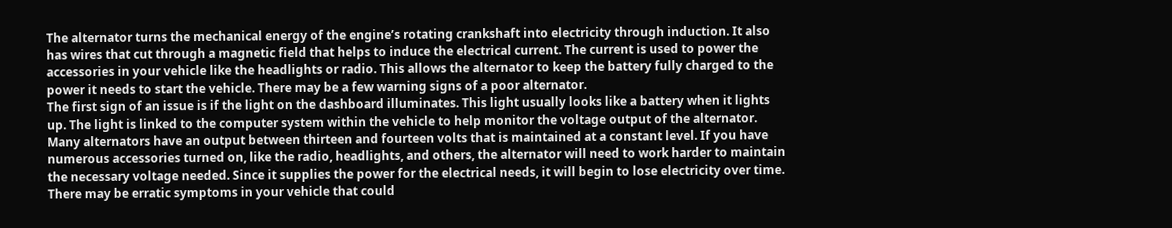The alternator turns the mechanical energy of the engine’s rotating crankshaft into electricity through induction. It also has wires that cut through a magnetic field that helps to induce the electrical current. The current is used to power the accessories in your vehicle like the headlights or radio. This allows the alternator to keep the battery fully charged to the power it needs to start the vehicle. There may be a few warning signs of a poor alternator.
The first sign of an issue is if the light on the dashboard illuminates. This light usually looks like a battery when it lights up. The light is linked to the computer system within the vehicle to help monitor the voltage output of the alternator. Many alternators have an output between thirteen and fourteen volts that is maintained at a constant level. If you have numerous accessories turned on, like the radio, headlights, and others, the alternator will need to work harder to maintain the necessary voltage needed. Since it supplies the power for the electrical needs, it will begin to lose electricity over time. There may be erratic symptoms in your vehicle that could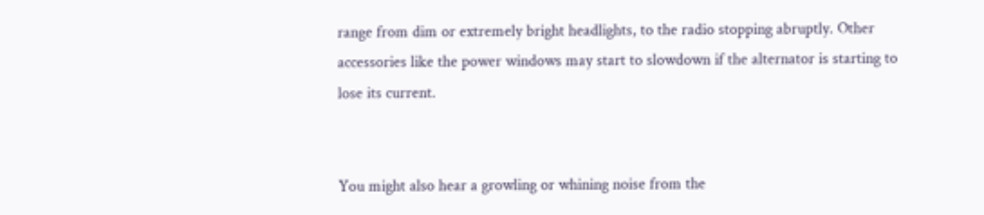range from dim or extremely bright headlights, to the radio stopping abruptly. Other accessories like the power windows may start to slowdown if the alternator is starting to lose its current.


You might also hear a growling or whining noise from the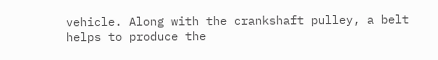vehicle. Along with the crankshaft pulley, a belt helps to produce the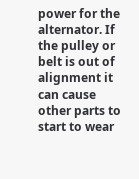power for the alternator. If the pulley or belt is out of alignment it can cause other parts to start to wear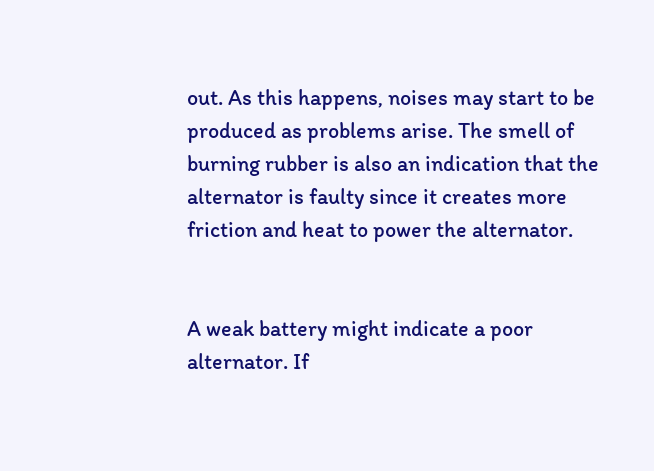out. As this happens, noises may start to be produced as problems arise. The smell of burning rubber is also an indication that the alternator is faulty since it creates more friction and heat to power the alternator.


A weak battery might indicate a poor alternator. If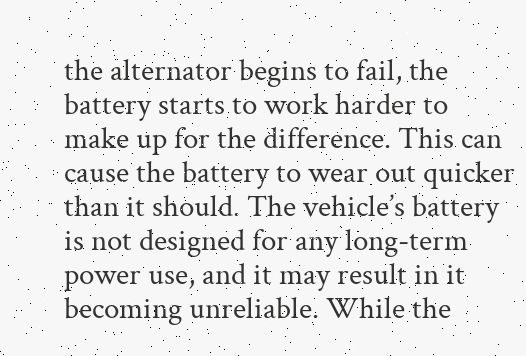the alternator begins to fail, the battery starts to work harder to make up for the difference. This can cause the battery to wear out quicker than it should. The vehicle’s battery is not designed for any long-term power use, and it may result in it becoming unreliable. While the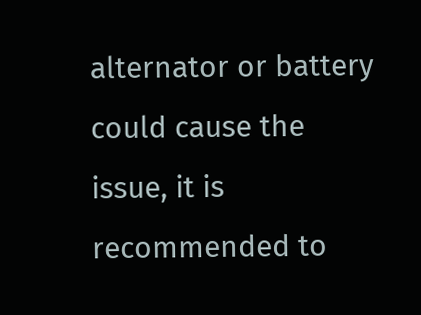alternator or battery could cause the issue, it is recommended to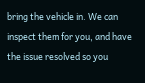bring the vehicle in. We can inspect them for you, and have the issue resolved so you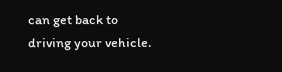can get back to driving your vehicle.